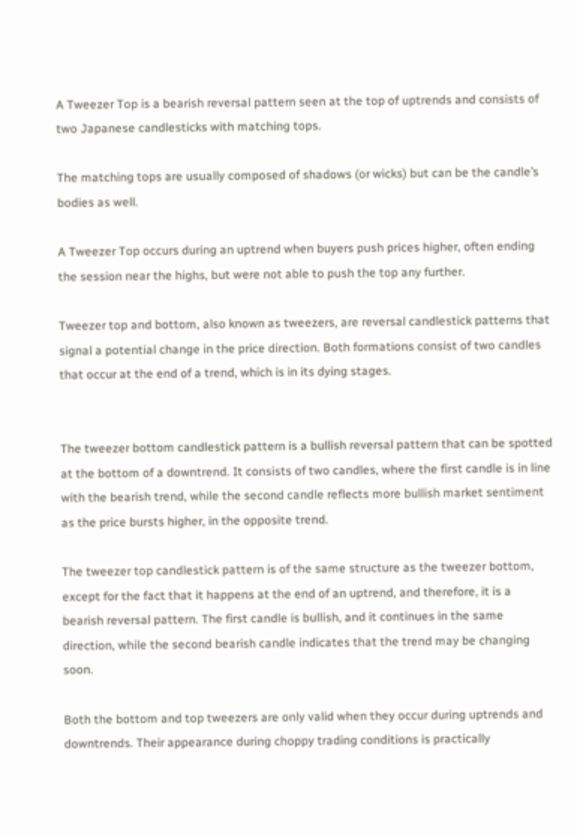A Tweezer Top is a bearish reversal pattern seen at the top of uptrends and consists of two Japanese candlesticks with matching tops.

The matching tops are usually composed of shadows (or wicks) but can be the candle’s bodies as well.

A Tweezer Top occurs during an uptrend when buyers push prices higher, often ending the session near the highs, but were not able to push the top any further.

Tweezer top and bottom, also known as tweezers, are reversal candlestick patterns that signal a potential change in the price direction. Both formations consist of two candles that occur at the end of a trend, which is in its dying stages.


The tweezer bottom candlestick pattern is a bullish reversal pattern that can be spotted at the bottom of a downtrend. It consists of two candles, where the first candle is in line with the bearish trend, while the second candle reflects more bullish market sentiment as the price bursts higher, in the opposite trend.

The tweezer top candlestick pattern is of the same structure as the tweezer bottom, except for the fact that it happens at the end of an uptrend, and therefore, it is a bearish reversal pattern. The first candle is bullish, and it continues in the same direction, while the second bearish candle indicates that the trend may be changing soon.

Both the bottom and top tweezers are only valid when they occur during uptrends and downtrends. Their appearance during choppy trading conditions is practically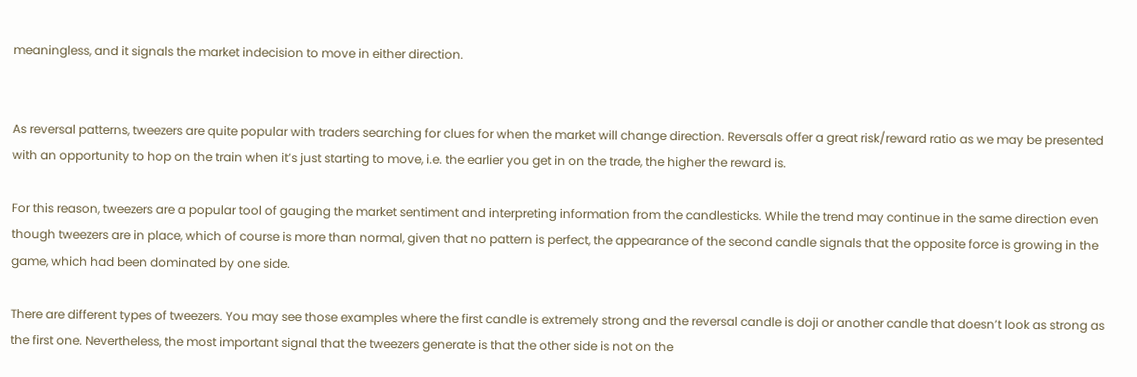meaningless, and it signals the market indecision to move in either direction.


As reversal patterns, tweezers are quite popular with traders searching for clues for when the market will change direction. Reversals offer a great risk/reward ratio as we may be presented with an opportunity to hop on the train when it’s just starting to move, i.e. the earlier you get in on the trade, the higher the reward is.

For this reason, tweezers are a popular tool of gauging the market sentiment and interpreting information from the candlesticks. While the trend may continue in the same direction even though tweezers are in place, which of course is more than normal, given that no pattern is perfect, the appearance of the second candle signals that the opposite force is growing in the game, which had been dominated by one side.

There are different types of tweezers. You may see those examples where the first candle is extremely strong and the reversal candle is doji or another candle that doesn’t look as strong as the first one. Nevertheless, the most important signal that the tweezers generate is that the other side is not on the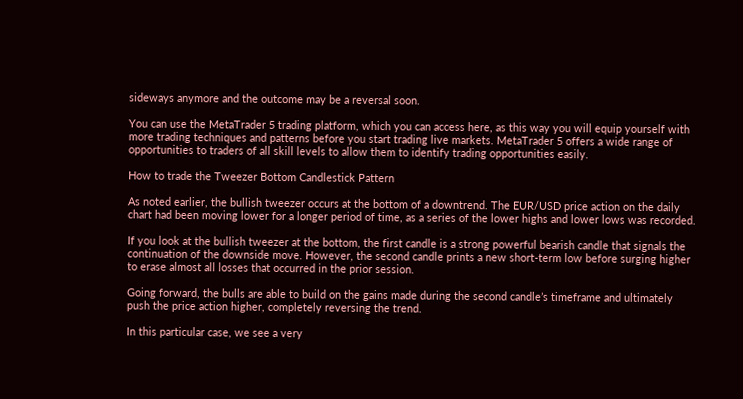sideways anymore and the outcome may be a reversal soon.

You can use the MetaTrader 5 trading platform, which you can access here, as this way you will equip yourself with more trading techniques and patterns before you start trading live markets. MetaTrader 5 offers a wide range of opportunities to traders of all skill levels to allow them to identify trading opportunities easily.

How to trade the Tweezer Bottom Candlestick Pattern

As noted earlier, the bullish tweezer occurs at the bottom of a downtrend. The EUR/USD price action on the daily chart had been moving lower for a longer period of time, as a series of the lower highs and lower lows was recorded.

If you look at the bullish tweezer at the bottom, the first candle is a strong powerful bearish candle that signals the continuation of the downside move. However, the second candle prints a new short-term low before surging higher to erase almost all losses that occurred in the prior session.

Going forward, the bulls are able to build on the gains made during the second candle’s timeframe and ultimately push the price action higher, completely reversing the trend.

In this particular case, we see a very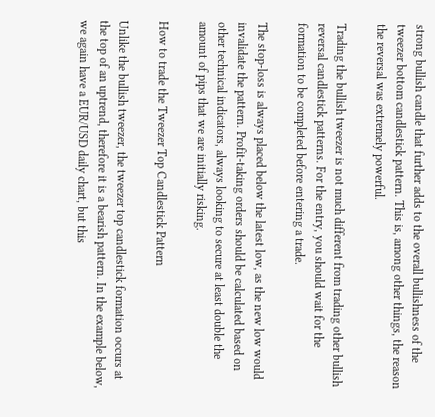strong bullish candle that further adds to the overall bullishness of the tweezer bottom candlestick pattern. This is, among other things, the reason the reversal was extremely powerful.

Trading the bullish tweezer is not much different from trading other bullish reversal candlestick patterns. For the entry, you should wait for the formation to be completed before entering a trade.

The stop-loss is always placed below the latest low, as the new low would invalidate the pattern. Profit-taking orders should be calculated based on other technical indicators, always looking to secure at least double the amount of pips that we are initially risking.

How to trade the Tweezer Top Candlestick Pattern

Unlike the bullish tweezer, the tweezer top candlestick formation occurs at the top of an uptrend, therefore it is a bearish pattern. In the example below, we again have a EUR/USD daily chart, but this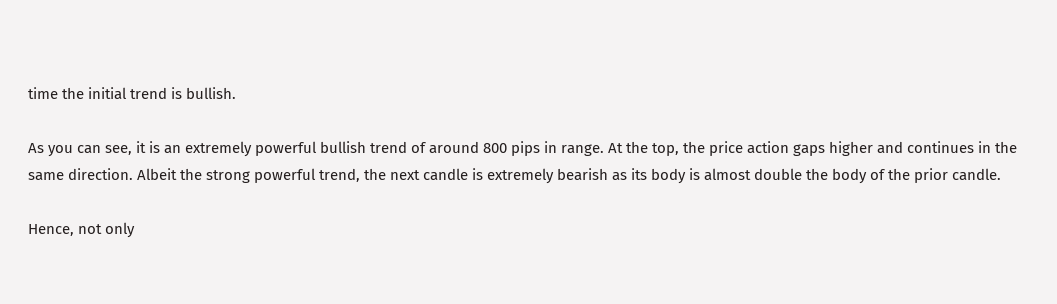time the initial trend is bullish.

As you can see, it is an extremely powerful bullish trend of around 800 pips in range. At the top, the price action gaps higher and continues in the same direction. Albeit the strong powerful trend, the next candle is extremely bearish as its body is almost double the body of the prior candle.

Hence, not only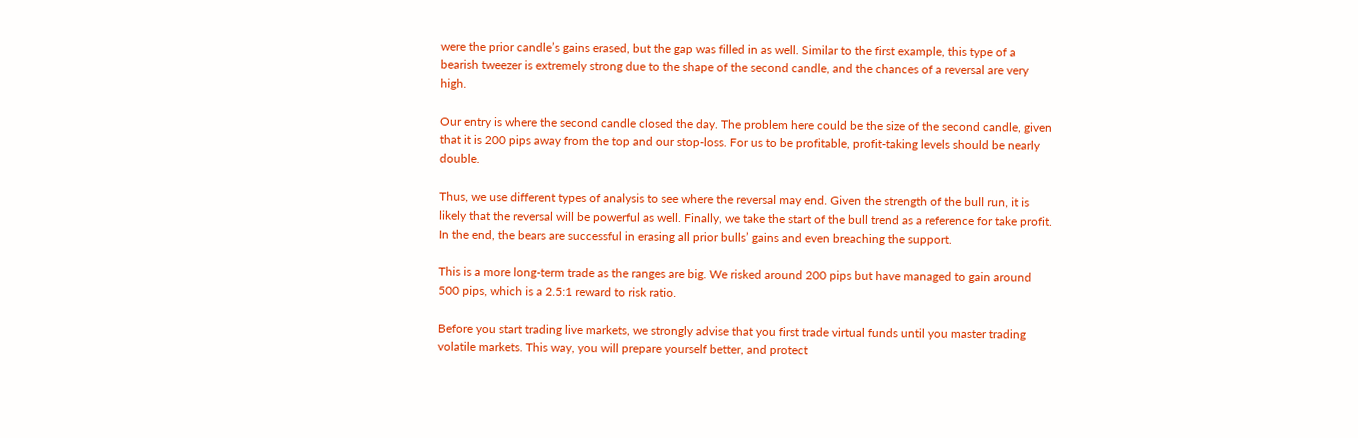were the prior candle’s gains erased, but the gap was filled in as well. Similar to the first example, this type of a bearish tweezer is extremely strong due to the shape of the second candle, and the chances of a reversal are very high.

Our entry is where the second candle closed the day. The problem here could be the size of the second candle, given that it is 200 pips away from the top and our stop-loss. For us to be profitable, profit-taking levels should be nearly double.

Thus, we use different types of analysis to see where the reversal may end. Given the strength of the bull run, it is likely that the reversal will be powerful as well. Finally, we take the start of the bull trend as a reference for take profit. In the end, the bears are successful in erasing all prior bulls’ gains and even breaching the support.

This is a more long-term trade as the ranges are big. We risked around 200 pips but have managed to gain around 500 pips, which is a 2.5:1 reward to risk ratio.

Before you start trading live markets, we strongly advise that you first trade virtual funds until you master trading volatile markets. This way, you will prepare yourself better, and protect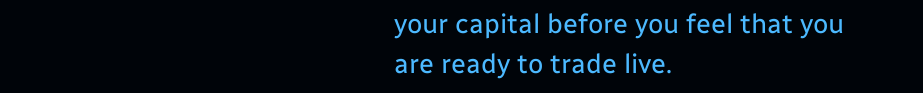your capital before you feel that you are ready to trade live.